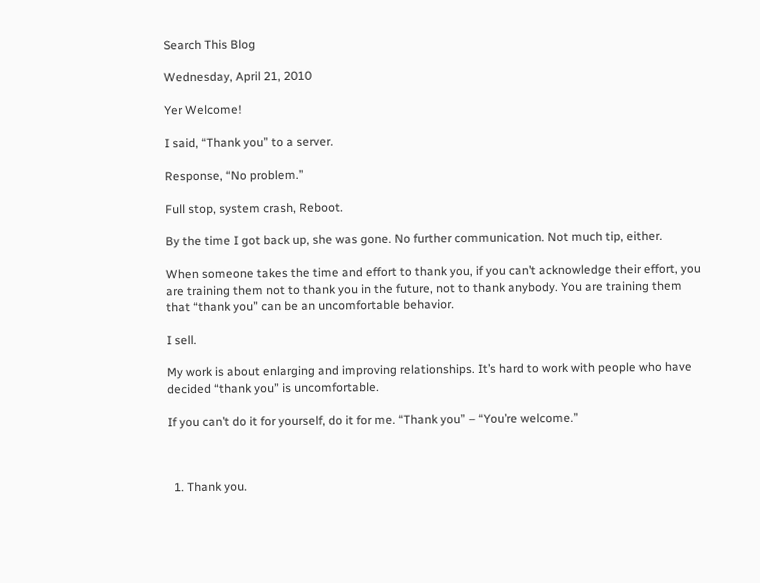Search This Blog

Wednesday, April 21, 2010

Yer Welcome!

I said, “Thank you” to a server.

Response, “No problem.”

Full stop, system crash, Reboot.

By the time I got back up, she was gone. No further communication. Not much tip, either.

When someone takes the time and effort to thank you, if you can’t acknowledge their effort, you are training them not to thank you in the future, not to thank anybody. You are training them that “thank you” can be an uncomfortable behavior.

I sell.

My work is about enlarging and improving relationships. It’s hard to work with people who have decided “thank you” is uncomfortable.

If you can’t do it for yourself, do it for me. “Thank you” – “You’re welcome.”



  1. Thank you.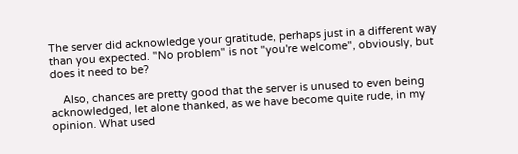The server did acknowledge your gratitude, perhaps just in a different way than you expected. "No problem" is not "you're welcome", obviously, but does it need to be?

    Also, chances are pretty good that the server is unused to even being acknowledged, let alone thanked, as we have become quite rude, in my opinion. What used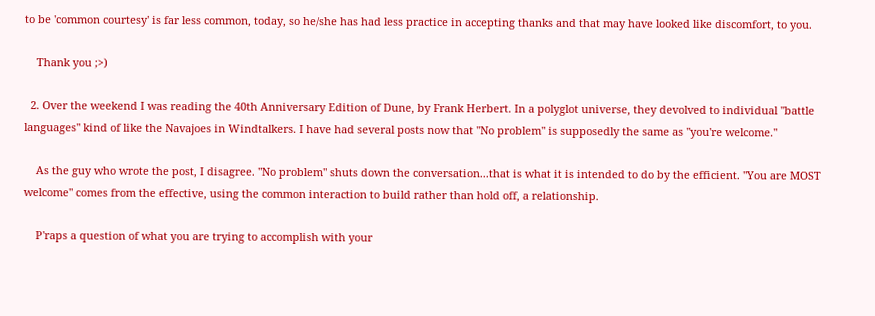to be 'common courtesy' is far less common, today, so he/she has had less practice in accepting thanks and that may have looked like discomfort, to you.

    Thank you ;>)

  2. Over the weekend I was reading the 40th Anniversary Edition of Dune, by Frank Herbert. In a polyglot universe, they devolved to individual "battle languages" kind of like the Navajoes in Windtalkers. I have had several posts now that "No problem" is supposedly the same as "you're welcome."

    As the guy who wrote the post, I disagree. "No problem" shuts down the conversation...that is what it is intended to do by the efficient. "You are MOST welcome" comes from the effective, using the common interaction to build rather than hold off, a relationship.

    P'raps a question of what you are trying to accomplish with your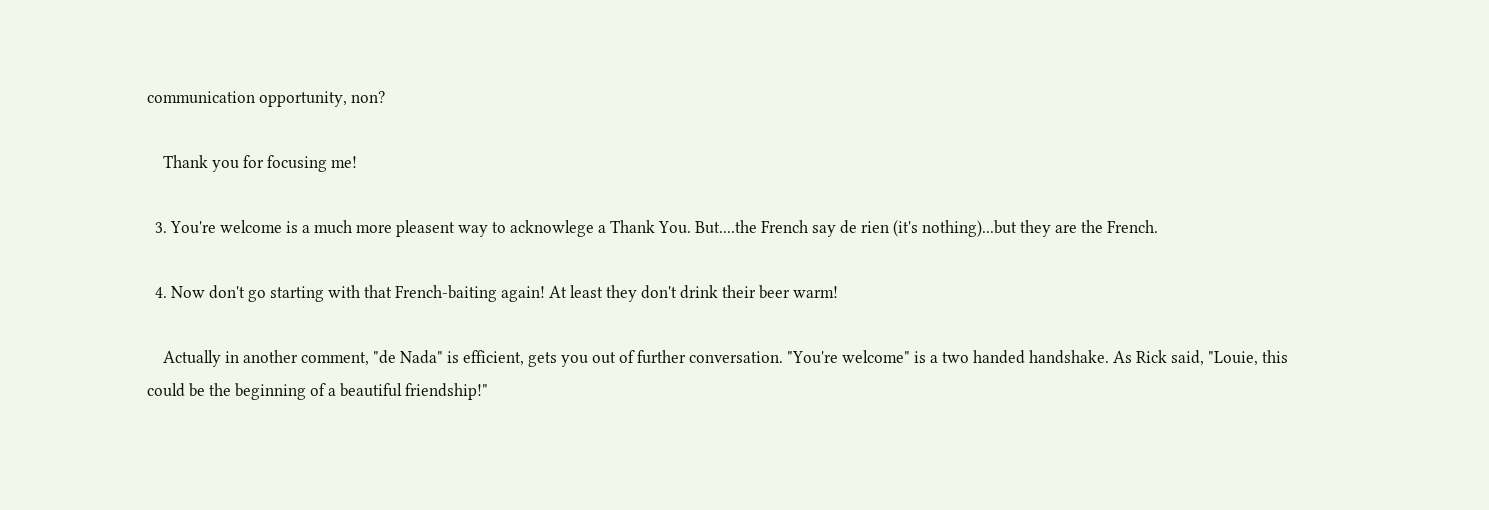communication opportunity, non?

    Thank you for focusing me!

  3. You're welcome is a much more pleasent way to acknowlege a Thank You. But....the French say de rien (it's nothing)...but they are the French.

  4. Now don't go starting with that French-baiting again! At least they don't drink their beer warm!

    Actually in another comment, "de Nada" is efficient, gets you out of further conversation. "You're welcome" is a two handed handshake. As Rick said, "Louie, this could be the beginning of a beautiful friendship!"